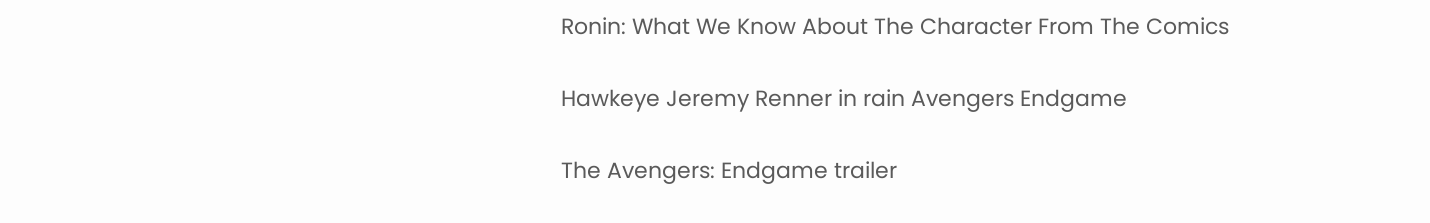Ronin: What We Know About The Character From The Comics

Hawkeye Jeremy Renner in rain Avengers Endgame

The Avengers: Endgame trailer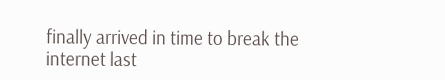finally arrived in time to break the internet last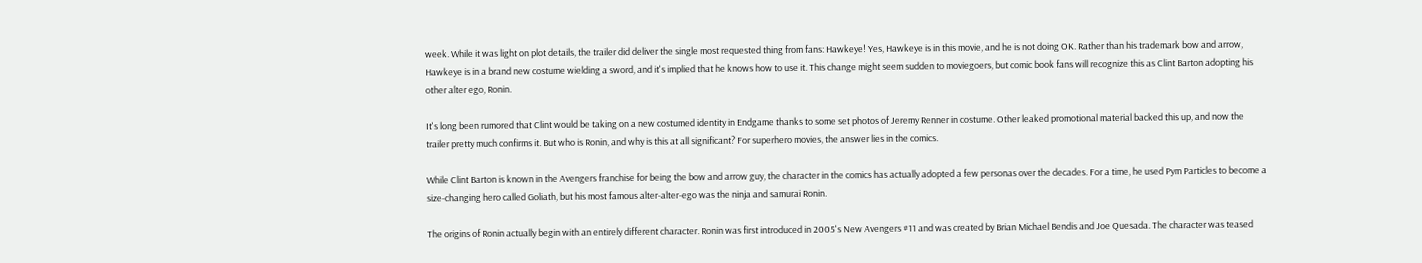week. While it was light on plot details, the trailer did deliver the single most requested thing from fans: Hawkeye! Yes, Hawkeye is in this movie, and he is not doing OK. Rather than his trademark bow and arrow, Hawkeye is in a brand new costume wielding a sword, and it's implied that he knows how to use it. This change might seem sudden to moviegoers, but comic book fans will recognize this as Clint Barton adopting his other alter ego, Ronin.

It's long been rumored that Clint would be taking on a new costumed identity in Endgame thanks to some set photos of Jeremy Renner in costume. Other leaked promotional material backed this up, and now the trailer pretty much confirms it. But who is Ronin, and why is this at all significant? For superhero movies, the answer lies in the comics.

While Clint Barton is known in the Avengers franchise for being the bow and arrow guy, the character in the comics has actually adopted a few personas over the decades. For a time, he used Pym Particles to become a size-changing hero called Goliath, but his most famous alter-alter-ego was the ninja and samurai Ronin.

The origins of Ronin actually begin with an entirely different character. Ronin was first introduced in 2005's New Avengers #11 and was created by Brian Michael Bendis and Joe Quesada. The character was teased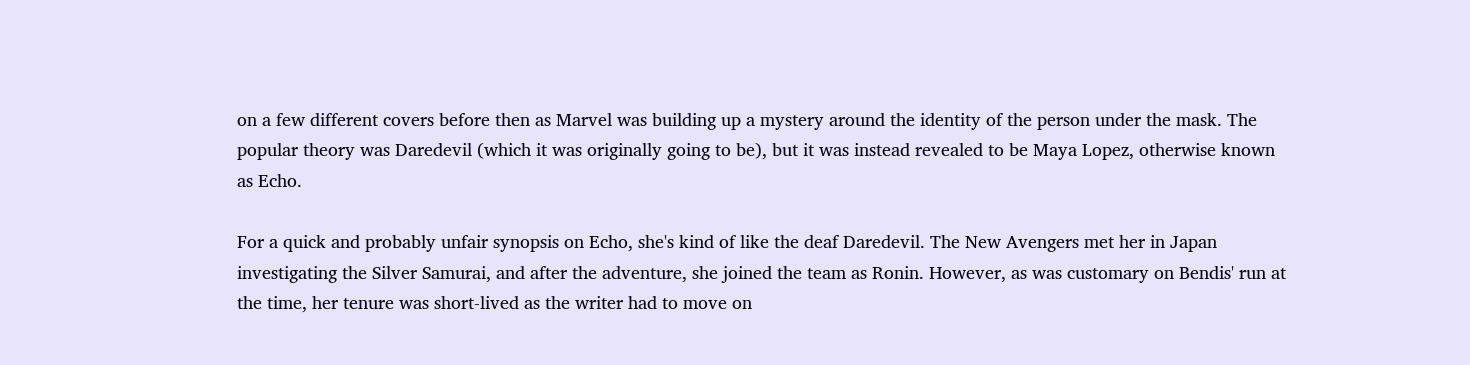on a few different covers before then as Marvel was building up a mystery around the identity of the person under the mask. The popular theory was Daredevil (which it was originally going to be), but it was instead revealed to be Maya Lopez, otherwise known as Echo.

For a quick and probably unfair synopsis on Echo, she's kind of like the deaf Daredevil. The New Avengers met her in Japan investigating the Silver Samurai, and after the adventure, she joined the team as Ronin. However, as was customary on Bendis' run at the time, her tenure was short-lived as the writer had to move on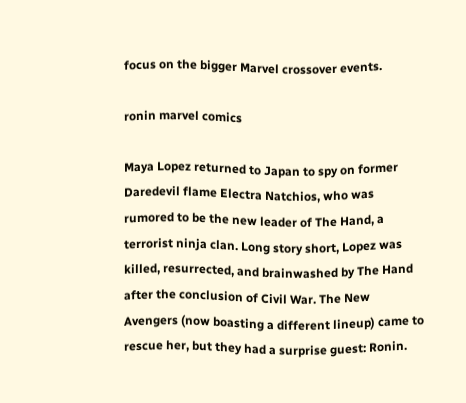focus on the bigger Marvel crossover events.

ronin marvel comics

Maya Lopez returned to Japan to spy on former Daredevil flame Electra Natchios, who was rumored to be the new leader of The Hand, a terrorist ninja clan. Long story short, Lopez was killed, resurrected, and brainwashed by The Hand after the conclusion of Civil War. The New Avengers (now boasting a different lineup) came to rescue her, but they had a surprise guest: Ronin.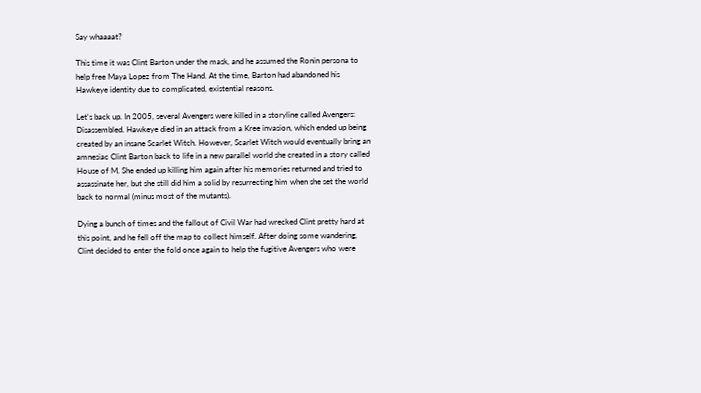Say whaaaat?

This time it was Clint Barton under the mask, and he assumed the Ronin persona to help free Maya Lopez from The Hand. At the time, Barton had abandoned his Hawkeye identity due to complicated, existential reasons.

Let's back up. In 2005, several Avengers were killed in a storyline called Avengers: Disassembled. Hawkeye died in an attack from a Kree invasion, which ended up being created by an insane Scarlet Witch. However, Scarlet Witch would eventually bring an amnesiac Clint Barton back to life in a new parallel world she created in a story called House of M. She ended up killing him again after his memories returned and tried to assassinate her, but she still did him a solid by resurrecting him when she set the world back to normal (minus most of the mutants).

Dying a bunch of times and the fallout of Civil War had wrecked Clint pretty hard at this point, and he fell off the map to collect himself. After doing some wandering, Clint decided to enter the fold once again to help the fugitive Avengers who were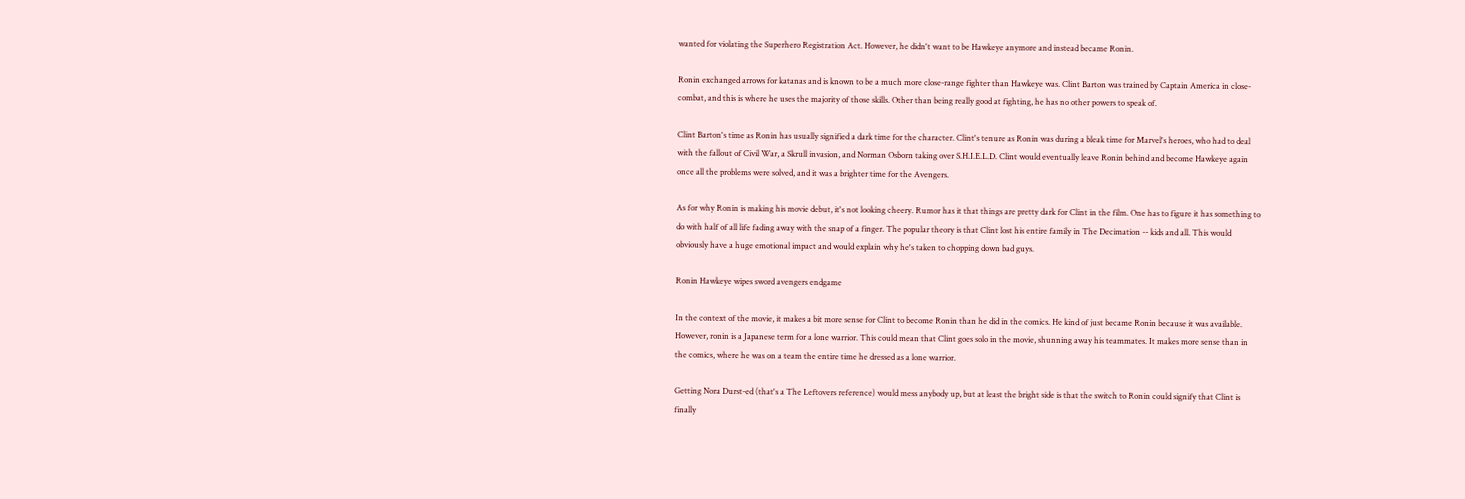wanted for violating the Superhero Registration Act. However, he didn't want to be Hawkeye anymore and instead became Ronin.

Ronin exchanged arrows for katanas and is known to be a much more close-range fighter than Hawkeye was. Clint Barton was trained by Captain America in close-combat, and this is where he uses the majority of those skills. Other than being really good at fighting, he has no other powers to speak of.

Clint Barton's time as Ronin has usually signified a dark time for the character. Clint's tenure as Ronin was during a bleak time for Marvel's heroes, who had to deal with the fallout of Civil War, a Skrull invasion, and Norman Osborn taking over S.H.I.E.L.D. Clint would eventually leave Ronin behind and become Hawkeye again once all the problems were solved, and it was a brighter time for the Avengers.

As for why Ronin is making his movie debut, it's not looking cheery. Rumor has it that things are pretty dark for Clint in the film. One has to figure it has something to do with half of all life fading away with the snap of a finger. The popular theory is that Clint lost his entire family in The Decimation -- kids and all. This would obviously have a huge emotional impact and would explain why he's taken to chopping down bad guys.

Ronin Hawkeye wipes sword avengers endgame

In the context of the movie, it makes a bit more sense for Clint to become Ronin than he did in the comics. He kind of just became Ronin because it was available. However, ronin is a Japanese term for a lone warrior. This could mean that Clint goes solo in the movie, shunning away his teammates. It makes more sense than in the comics, where he was on a team the entire time he dressed as a lone warrior.

Getting Nora Durst-ed (that's a The Leftovers reference) would mess anybody up, but at least the bright side is that the switch to Ronin could signify that Clint is finally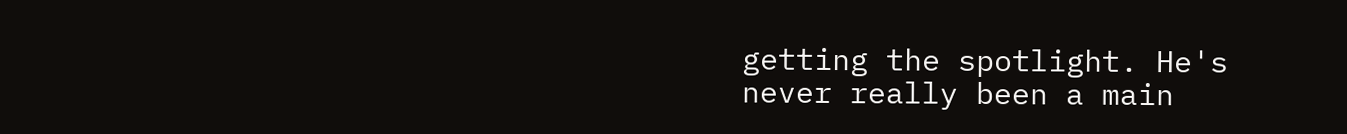getting the spotlight. He's never really been a main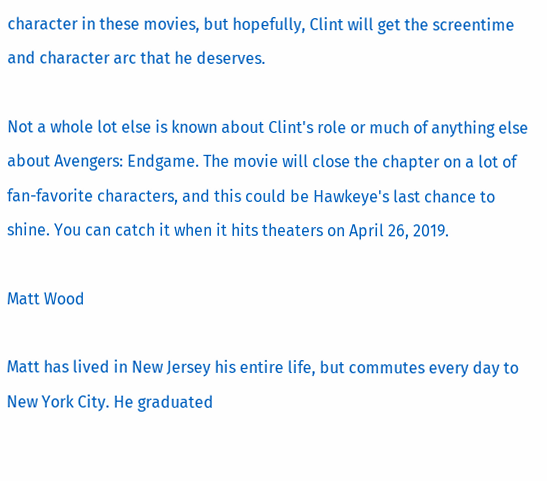character in these movies, but hopefully, Clint will get the screentime and character arc that he deserves.

Not a whole lot else is known about Clint's role or much of anything else about Avengers: Endgame. The movie will close the chapter on a lot of fan-favorite characters, and this could be Hawkeye's last chance to shine. You can catch it when it hits theaters on April 26, 2019.

Matt Wood

Matt has lived in New Jersey his entire life, but commutes every day to New York City. He graduated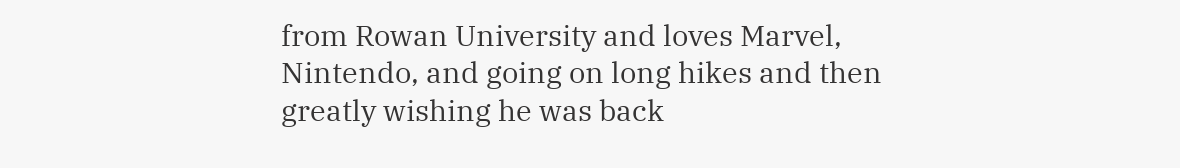from Rowan University and loves Marvel, Nintendo, and going on long hikes and then greatly wishing he was back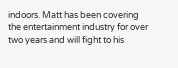indoors. Matt has been covering the entertainment industry for over two years and will fight to his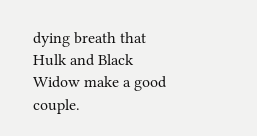dying breath that Hulk and Black Widow make a good couple.